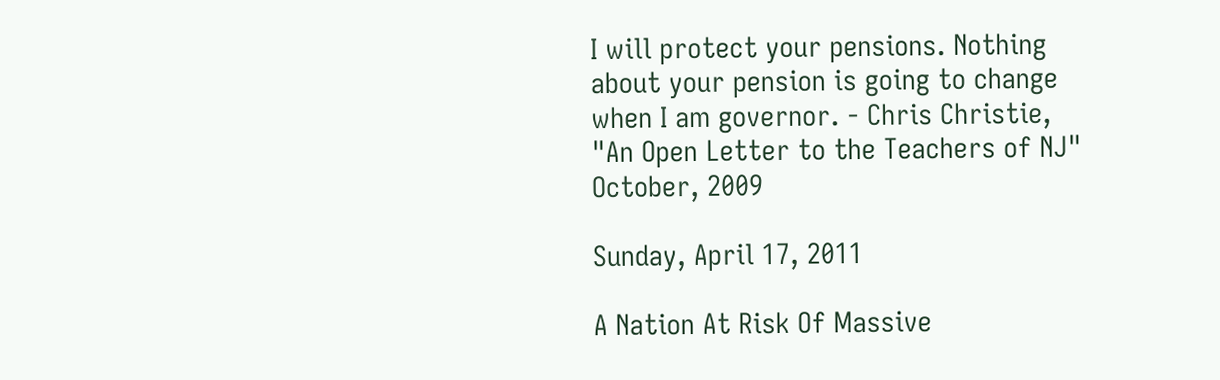I will protect your pensions. Nothing about your pension is going to change when I am governor. - Chris Christie, "An Open Letter to the Teachers of NJ" October, 2009

Sunday, April 17, 2011

A Nation At Risk Of Massive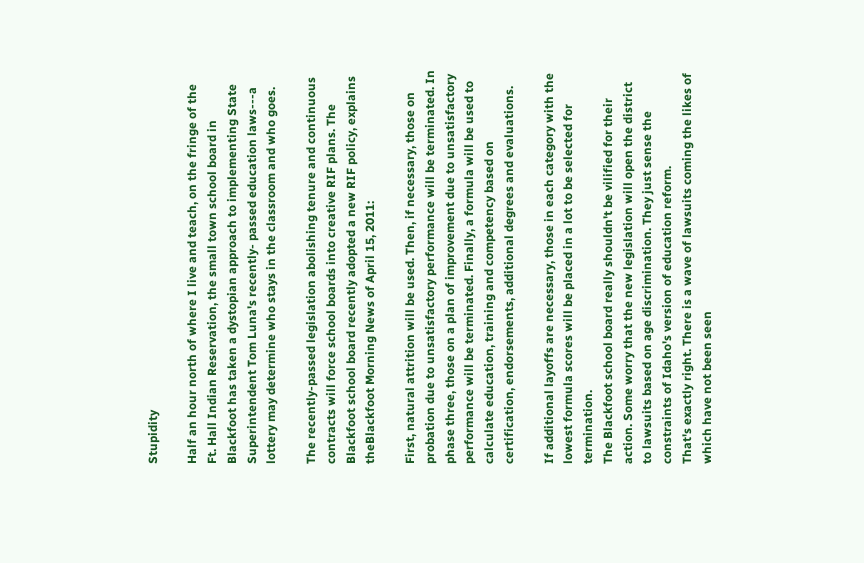Stupidity

Half an hour north of where I live and teach, on the fringe of the Ft. Hall Indian Reservation, the small town school board in Blackfoot has taken a dystopian approach to implementing State Superintendent Tom Luna's recently- passed education laws---a lottery may determine who stays in the classroom and who goes.

The recently-passed legislation abolishing tenure and continuous contracts will force school boards into creative RIF plans. The Blackfoot school board recently adopted a new RIF policy, explains theBlackfoot Morning News of April 15, 2011:

First, natural attrition will be used. Then, if necessary, those on probation due to unsatisfactory performance will be terminated. In phase three, those on a plan of improvement due to unsatisfactory performance will be terminated. Finally, a formula will be used to calculate education, training and competency based on certification, endorsements, additional degrees and evaluations.

If additional layoffs are necessary, those in each category with the lowest formula scores will be placed in a lot to be selected for termination.
The Blackfoot school board really shouldn't be vilified for their action. Some worry that the new legislation will open the district to lawsuits based on age discrimination. They just sense the constraints of Idaho's version of education reform.
That's exactly right. There is a wave of lawsuits coming the likes of which have not been seen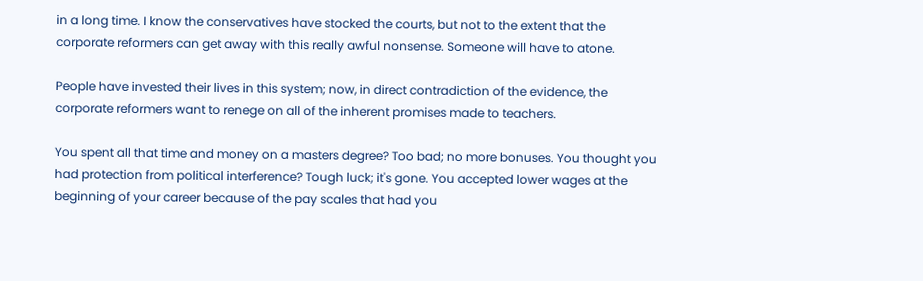in a long time. I know the conservatives have stocked the courts, but not to the extent that the corporate reformers can get away with this really awful nonsense. Someone will have to atone.

People have invested their lives in this system; now, in direct contradiction of the evidence, the corporate reformers want to renege on all of the inherent promises made to teachers.

You spent all that time and money on a masters degree? Too bad; no more bonuses. You thought you had protection from political interference? Tough luck; it's gone. You accepted lower wages at the beginning of your career because of the pay scales that had you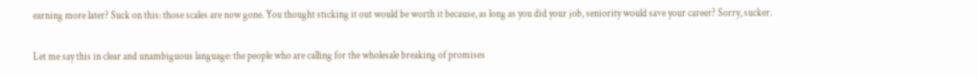earning more later? Suck on this: those scales are now gone. You thought sticking it out would be worth it because, as long as you did your job, seniority would save your career? Sorry, sucker.

Let me say this in clear and unambiguous language: the people who are calling for the wholesale breaking of promises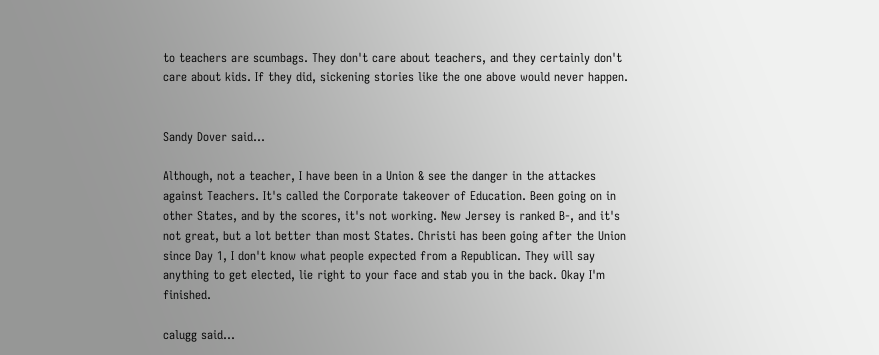to teachers are scumbags. They don't care about teachers, and they certainly don't care about kids. If they did, sickening stories like the one above would never happen.


Sandy Dover said...

Although, not a teacher, I have been in a Union & see the danger in the attackes against Teachers. It's called the Corporate takeover of Education. Been going on in other States, and by the scores, it's not working. New Jersey is ranked B-, and it's not great, but a lot better than most States. Christi has been going after the Union since Day 1, I don't know what people expected from a Republican. They will say anything to get elected, lie right to your face and stab you in the back. Okay I'm finished.

calugg said...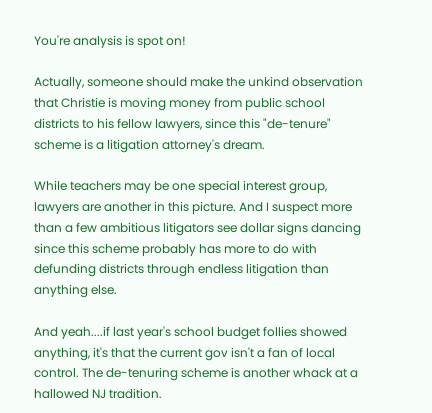You're analysis is spot on!

Actually, someone should make the unkind observation that Christie is moving money from public school districts to his fellow lawyers, since this "de-tenure" scheme is a litigation attorney's dream.

While teachers may be one special interest group, lawyers are another in this picture. And I suspect more than a few ambitious litigators see dollar signs dancing since this scheme probably has more to do with defunding districts through endless litigation than anything else.

And yeah....if last year's school budget follies showed anything, it's that the current gov isn't a fan of local control. The de-tenuring scheme is another whack at a hallowed NJ tradition.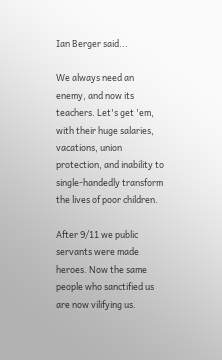Ian Berger said...

We always need an enemy, and now its teachers. Let's get 'em, with their huge salaries, vacations, union protection, and inability to single-handedly transform the lives of poor children.

After 9/11 we public servants were made heroes. Now the same people who sanctified us are now vilifying us.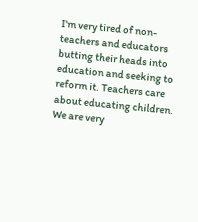I'm very tired of non-teachers and educators butting their heads into education and seeking to reform it. Teachers care about educating children. We are very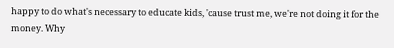happy to do what's necessary to educate kids, 'cause trust me, we're not doing it for the money. Why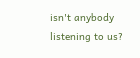isn't anybody listening to us?